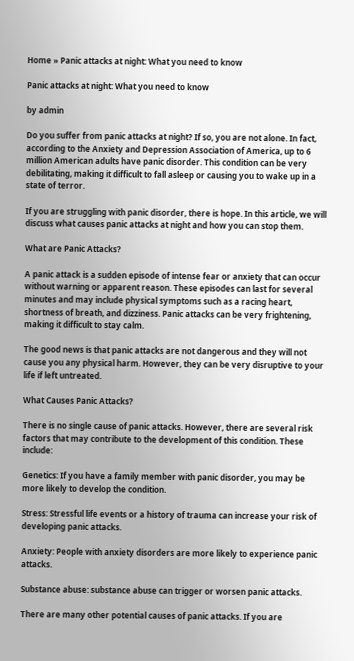Home » Panic attacks at night: What you need to know

Panic attacks at night: What you need to know

by admin

Do you suffer from panic attacks at night? If so, you are not alone. In fact, according to the Anxiety and Depression Association of America, up to 6 million American adults have panic disorder. This condition can be very debilitating, making it difficult to fall asleep or causing you to wake up in a state of terror.

If you are struggling with panic disorder, there is hope. In this article, we will discuss what causes panic attacks at night and how you can stop them.

What are Panic Attacks?

A panic attack is a sudden episode of intense fear or anxiety that can occur without warning or apparent reason. These episodes can last for several minutes and may include physical symptoms such as a racing heart, shortness of breath, and dizziness. Panic attacks can be very frightening, making it difficult to stay calm.

The good news is that panic attacks are not dangerous and they will not cause you any physical harm. However, they can be very disruptive to your life if left untreated.

What Causes Panic Attacks?

There is no single cause of panic attacks. However, there are several risk factors that may contribute to the development of this condition. These include:

Genetics: If you have a family member with panic disorder, you may be more likely to develop the condition.

Stress: Stressful life events or a history of trauma can increase your risk of developing panic attacks.

Anxiety: People with anxiety disorders are more likely to experience panic attacks.

Substance abuse: substance abuse can trigger or worsen panic attacks.

There are many other potential causes of panic attacks. If you are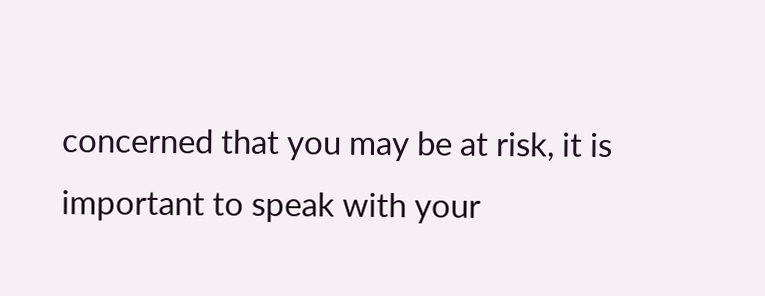concerned that you may be at risk, it is important to speak with your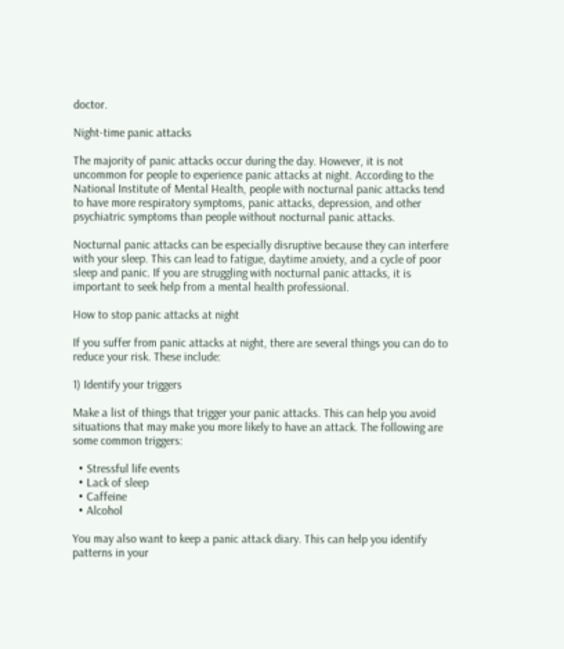doctor.

Night-time panic attacks

The majority of panic attacks occur during the day. However, it is not uncommon for people to experience panic attacks at night. According to the National Institute of Mental Health, people with nocturnal panic attacks tend to have more respiratory symptoms, panic attacks, depression, and other psychiatric symptoms than people without nocturnal panic attacks.

Nocturnal panic attacks can be especially disruptive because they can interfere with your sleep. This can lead to fatigue, daytime anxiety, and a cycle of poor sleep and panic. If you are struggling with nocturnal panic attacks, it is important to seek help from a mental health professional.

How to stop panic attacks at night

If you suffer from panic attacks at night, there are several things you can do to reduce your risk. These include:

1) Identify your triggers

Make a list of things that trigger your panic attacks. This can help you avoid situations that may make you more likely to have an attack. The following are some common triggers:

  • Stressful life events
  • Lack of sleep
  • Caffeine
  • Alcohol

You may also want to keep a panic attack diary. This can help you identify patterns in your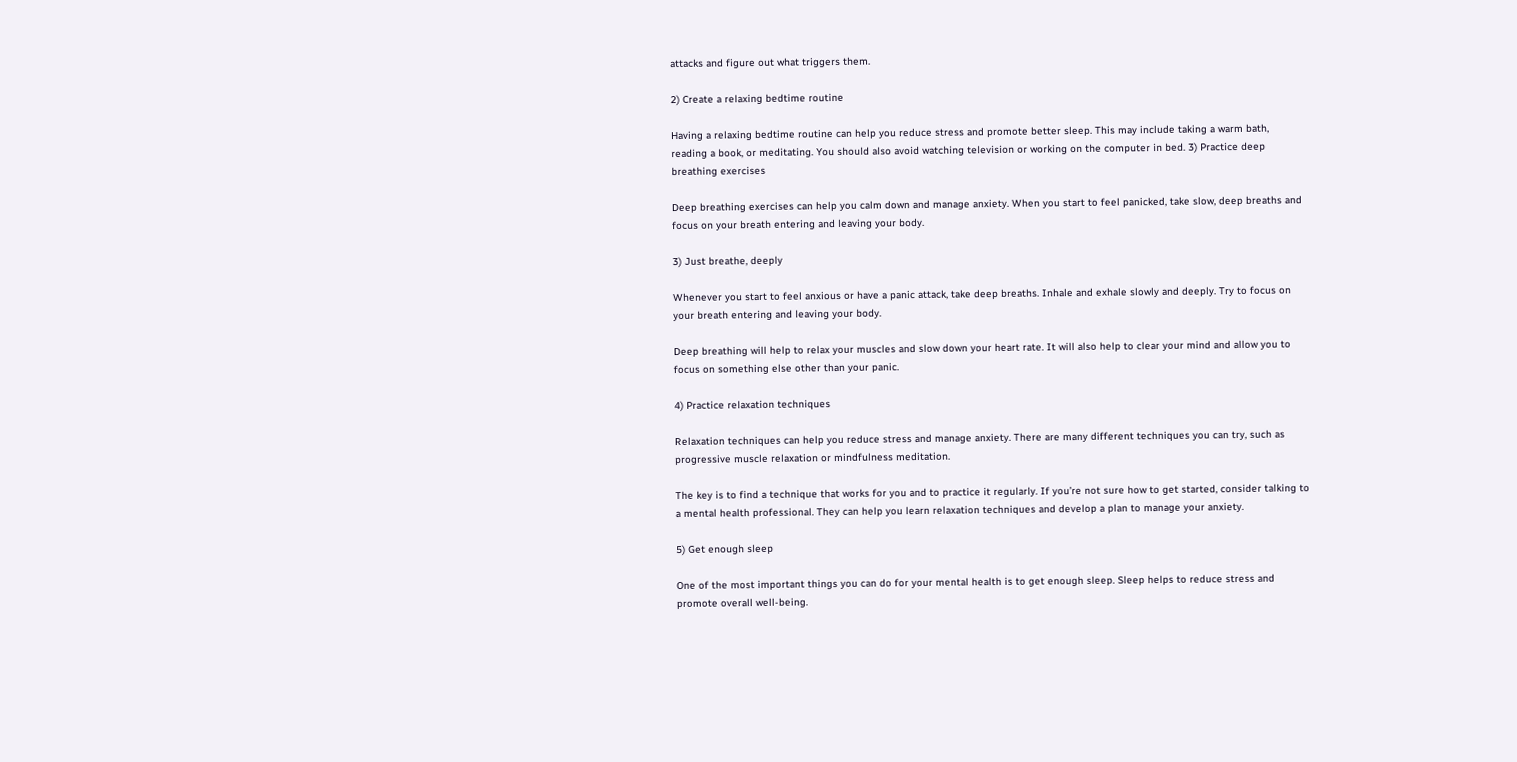attacks and figure out what triggers them.

2) Create a relaxing bedtime routine

Having a relaxing bedtime routine can help you reduce stress and promote better sleep. This may include taking a warm bath, reading a book, or meditating. You should also avoid watching television or working on the computer in bed. 3) Practice deep breathing exercises

Deep breathing exercises can help you calm down and manage anxiety. When you start to feel panicked, take slow, deep breaths and focus on your breath entering and leaving your body.

3) Just breathe, deeply

Whenever you start to feel anxious or have a panic attack, take deep breaths. Inhale and exhale slowly and deeply. Try to focus on your breath entering and leaving your body.

Deep breathing will help to relax your muscles and slow down your heart rate. It will also help to clear your mind and allow you to focus on something else other than your panic.

4) Practice relaxation techniques

Relaxation techniques can help you reduce stress and manage anxiety. There are many different techniques you can try, such as progressive muscle relaxation or mindfulness meditation.

The key is to find a technique that works for you and to practice it regularly. If you’re not sure how to get started, consider talking to a mental health professional. They can help you learn relaxation techniques and develop a plan to manage your anxiety.

5) Get enough sleep

One of the most important things you can do for your mental health is to get enough sleep. Sleep helps to reduce stress and promote overall well-being.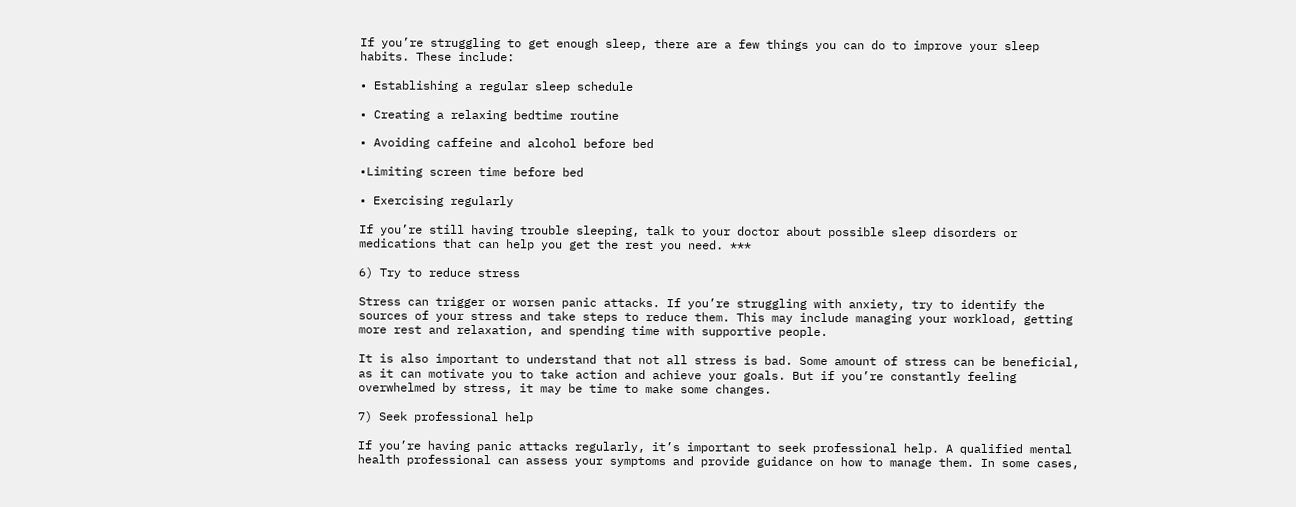If you’re struggling to get enough sleep, there are a few things you can do to improve your sleep habits. These include:

• Establishing a regular sleep schedule

• Creating a relaxing bedtime routine

• Avoiding caffeine and alcohol before bed

•Limiting screen time before bed

• Exercising regularly

If you’re still having trouble sleeping, talk to your doctor about possible sleep disorders or medications that can help you get the rest you need. ***

6) Try to reduce stress

Stress can trigger or worsen panic attacks. If you’re struggling with anxiety, try to identify the sources of your stress and take steps to reduce them. This may include managing your workload, getting more rest and relaxation, and spending time with supportive people.

It is also important to understand that not all stress is bad. Some amount of stress can be beneficial, as it can motivate you to take action and achieve your goals. But if you’re constantly feeling overwhelmed by stress, it may be time to make some changes.

7) Seek professional help

If you’re having panic attacks regularly, it’s important to seek professional help. A qualified mental health professional can assess your symptoms and provide guidance on how to manage them. In some cases,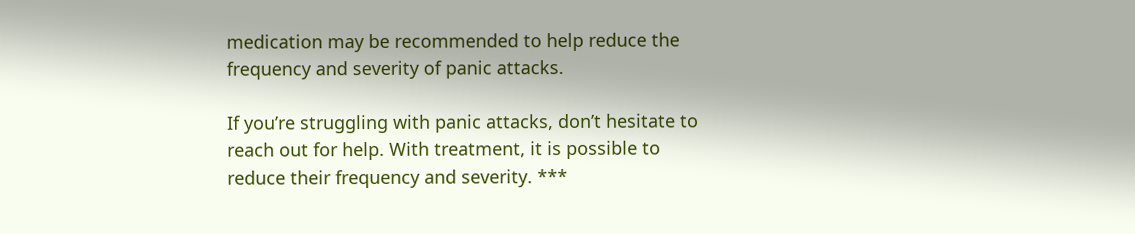medication may be recommended to help reduce the frequency and severity of panic attacks.

If you’re struggling with panic attacks, don’t hesitate to reach out for help. With treatment, it is possible to reduce their frequency and severity. ***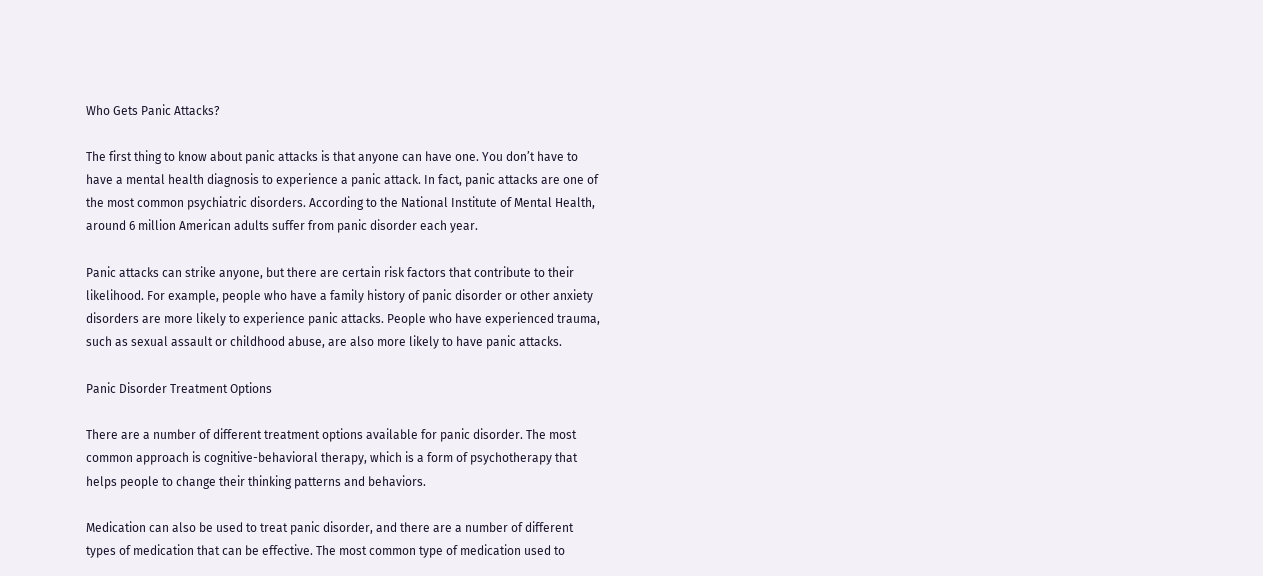Who Gets Panic Attacks?

The first thing to know about panic attacks is that anyone can have one. You don’t have to have a mental health diagnosis to experience a panic attack. In fact, panic attacks are one of the most common psychiatric disorders. According to the National Institute of Mental Health, around 6 million American adults suffer from panic disorder each year.

Panic attacks can strike anyone, but there are certain risk factors that contribute to their likelihood. For example, people who have a family history of panic disorder or other anxiety disorders are more likely to experience panic attacks. People who have experienced trauma, such as sexual assault or childhood abuse, are also more likely to have panic attacks.

Panic Disorder Treatment Options

There are a number of different treatment options available for panic disorder. The most common approach is cognitive-behavioral therapy, which is a form of psychotherapy that helps people to change their thinking patterns and behaviors.

Medication can also be used to treat panic disorder, and there are a number of different types of medication that can be effective. The most common type of medication used to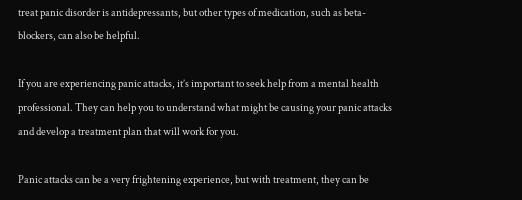treat panic disorder is antidepressants, but other types of medication, such as beta-blockers, can also be helpful.

If you are experiencing panic attacks, it’s important to seek help from a mental health professional. They can help you to understand what might be causing your panic attacks and develop a treatment plan that will work for you.

Panic attacks can be a very frightening experience, but with treatment, they can be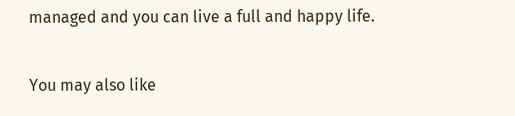managed and you can live a full and happy life.

You may also like